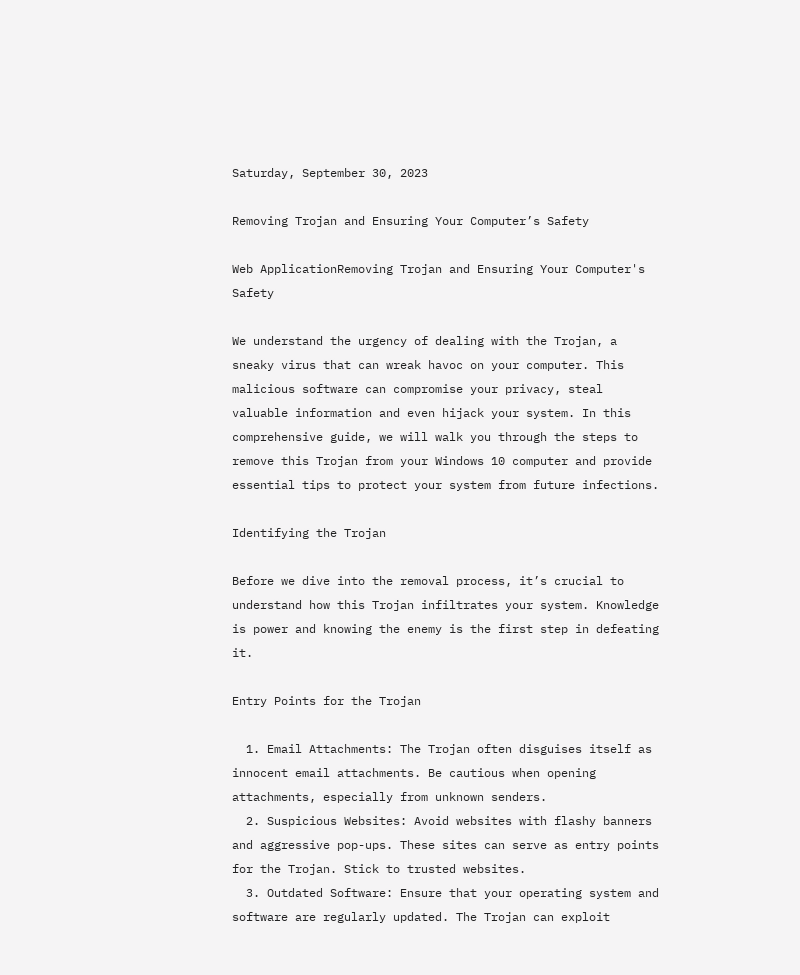Saturday, September 30, 2023

Removing Trojan and Ensuring Your Computer’s Safety

Web ApplicationRemoving Trojan and Ensuring Your Computer's Safety

We understand the urgency of dealing with the Trojan, a sneaky virus that can wreak havoc on your computer. This malicious software can compromise your privacy, steal valuable information and even hijack your system. In this comprehensive guide, we will walk you through the steps to remove this Trojan from your Windows 10 computer and provide essential tips to protect your system from future infections.

Identifying the Trojan

Before we dive into the removal process, it’s crucial to understand how this Trojan infiltrates your system. Knowledge is power and knowing the enemy is the first step in defeating it.

Entry Points for the Trojan

  1. Email Attachments: The Trojan often disguises itself as innocent email attachments. Be cautious when opening attachments, especially from unknown senders.
  2. Suspicious Websites: Avoid websites with flashy banners and aggressive pop-ups. These sites can serve as entry points for the Trojan. Stick to trusted websites.
  3. Outdated Software: Ensure that your operating system and software are regularly updated. The Trojan can exploit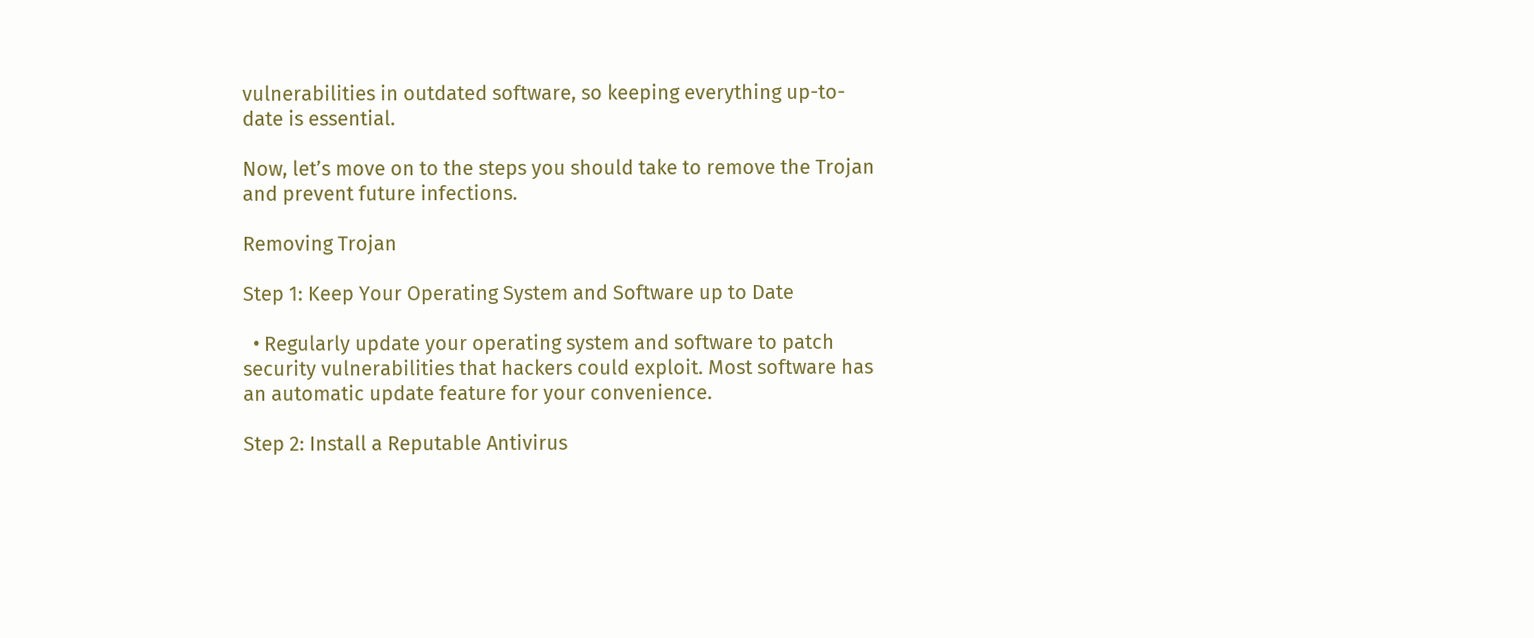vulnerabilities in outdated software, so keeping everything up-to-date is essential.

Now, let’s move on to the steps you should take to remove the Trojan and prevent future infections.

Removing Trojan

Step 1: Keep Your Operating System and Software up to Date

  • Regularly update your operating system and software to patch security vulnerabilities that hackers could exploit. Most software has an automatic update feature for your convenience.

Step 2: Install a Reputable Antivirus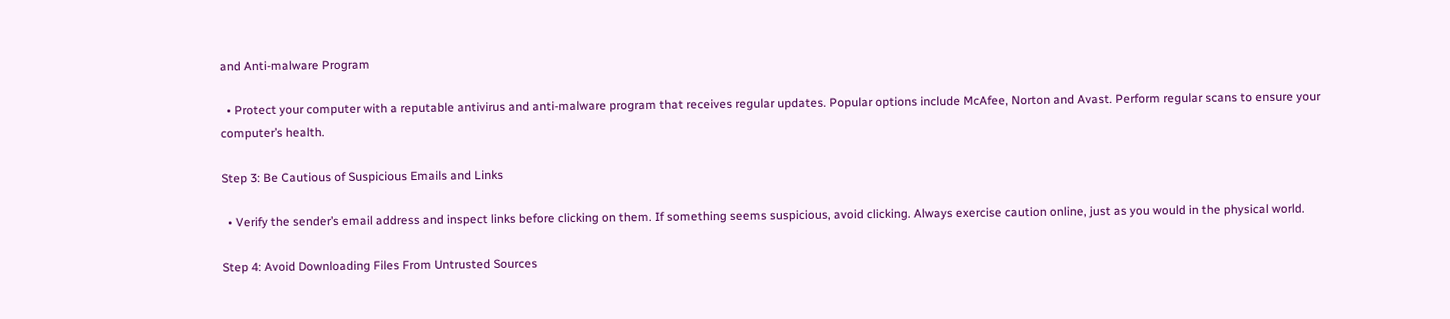and Anti-malware Program

  • Protect your computer with a reputable antivirus and anti-malware program that receives regular updates. Popular options include McAfee, Norton and Avast. Perform regular scans to ensure your computer’s health.

Step 3: Be Cautious of Suspicious Emails and Links

  • Verify the sender’s email address and inspect links before clicking on them. If something seems suspicious, avoid clicking. Always exercise caution online, just as you would in the physical world.

Step 4: Avoid Downloading Files From Untrusted Sources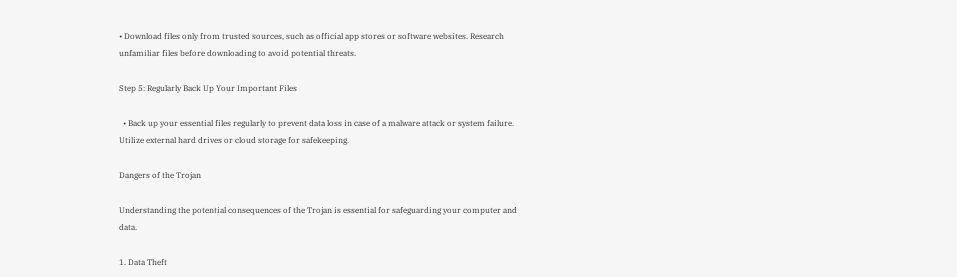• Download files only from trusted sources, such as official app stores or software websites. Research unfamiliar files before downloading to avoid potential threats.

Step 5: Regularly Back Up Your Important Files

  • Back up your essential files regularly to prevent data loss in case of a malware attack or system failure. Utilize external hard drives or cloud storage for safekeeping.

Dangers of the Trojan

Understanding the potential consequences of the Trojan is essential for safeguarding your computer and data.

1. Data Theft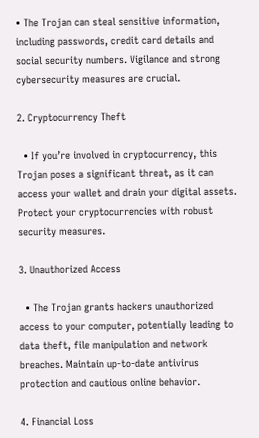• The Trojan can steal sensitive information, including passwords, credit card details and social security numbers. Vigilance and strong cybersecurity measures are crucial.

2. Cryptocurrency Theft

  • If you’re involved in cryptocurrency, this Trojan poses a significant threat, as it can access your wallet and drain your digital assets. Protect your cryptocurrencies with robust security measures.

3. Unauthorized Access

  • The Trojan grants hackers unauthorized access to your computer, potentially leading to data theft, file manipulation and network breaches. Maintain up-to-date antivirus protection and cautious online behavior.

4. Financial Loss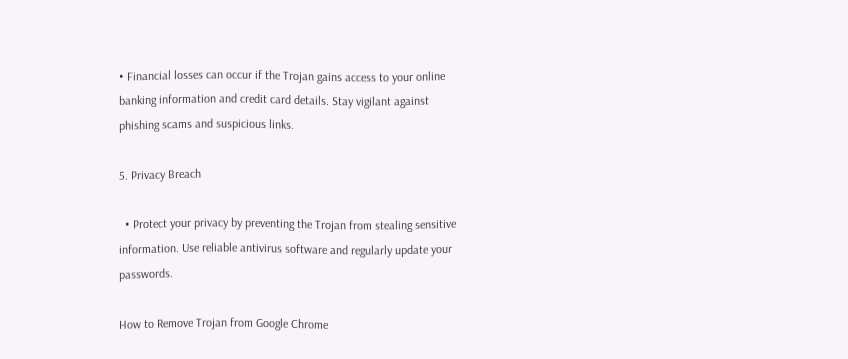• Financial losses can occur if the Trojan gains access to your online banking information and credit card details. Stay vigilant against phishing scams and suspicious links.

5. Privacy Breach

  • Protect your privacy by preventing the Trojan from stealing sensitive information. Use reliable antivirus software and regularly update your passwords.

How to Remove Trojan from Google Chrome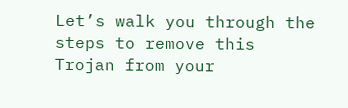Let’s walk you through the steps to remove this Trojan from your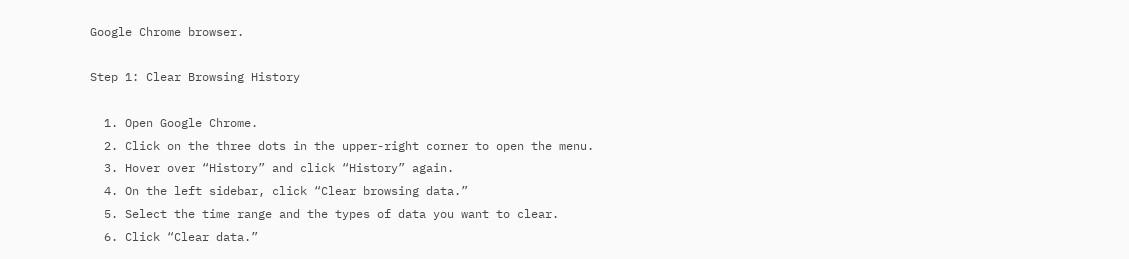Google Chrome browser.

Step 1: Clear Browsing History

  1. Open Google Chrome.
  2. Click on the three dots in the upper-right corner to open the menu.
  3. Hover over “History” and click “History” again.
  4. On the left sidebar, click “Clear browsing data.”
  5. Select the time range and the types of data you want to clear.
  6. Click “Clear data.”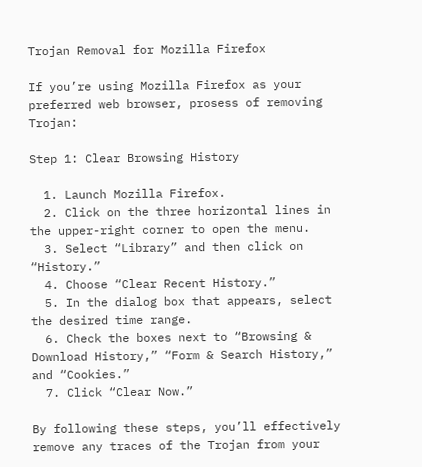Trojan Removal for Mozilla Firefox

If you’re using Mozilla Firefox as your preferred web browser, prosess of removing Trojan:

Step 1: Clear Browsing History

  1. Launch Mozilla Firefox.
  2. Click on the three horizontal lines in the upper-right corner to open the menu.
  3. Select “Library” and then click on “History.”
  4. Choose “Clear Recent History.”
  5. In the dialog box that appears, select the desired time range.
  6. Check the boxes next to “Browsing & Download History,” “Form & Search History,” and “Cookies.”
  7. Click “Clear Now.”

By following these steps, you’ll effectively remove any traces of the Trojan from your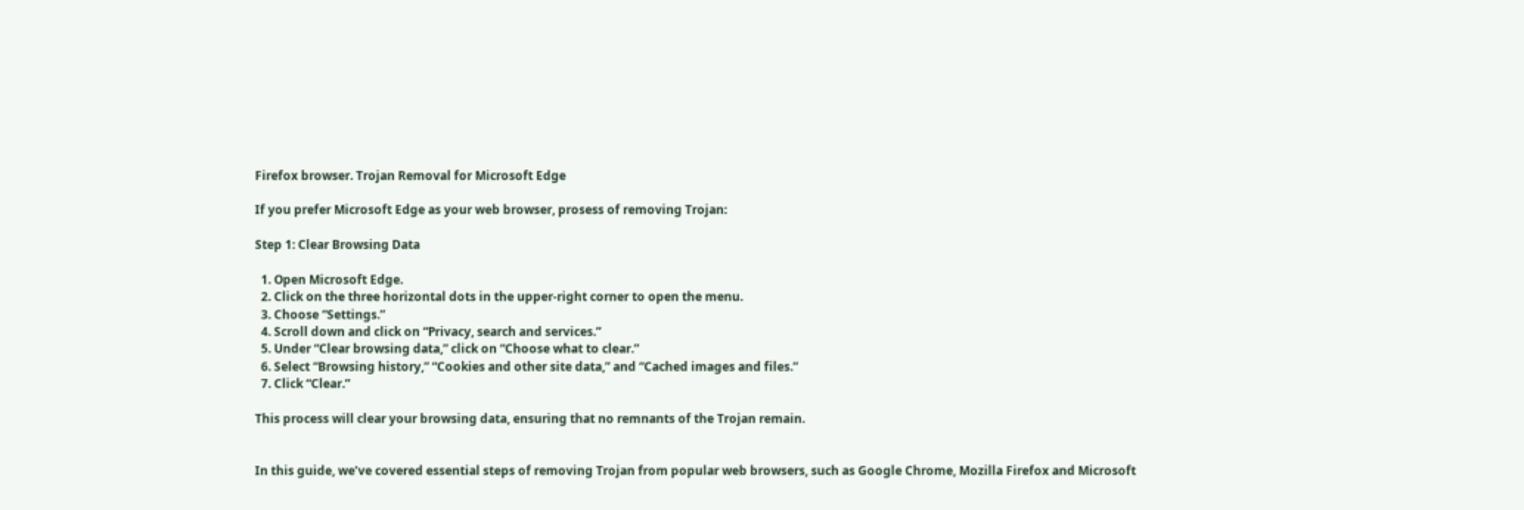Firefox browser. Trojan Removal for Microsoft Edge

If you prefer Microsoft Edge as your web browser, prosess of removing Trojan:

Step 1: Clear Browsing Data

  1. Open Microsoft Edge.
  2. Click on the three horizontal dots in the upper-right corner to open the menu.
  3. Choose “Settings.”
  4. Scroll down and click on “Privacy, search and services.”
  5. Under “Clear browsing data,” click on “Choose what to clear.”
  6. Select “Browsing history,” “Cookies and other site data,” and “Cached images and files.”
  7. Click “Clear.”

This process will clear your browsing data, ensuring that no remnants of the Trojan remain.


In this guide, we’ve covered essential steps of removing Trojan from popular web browsers, such as Google Chrome, Mozilla Firefox and Microsoft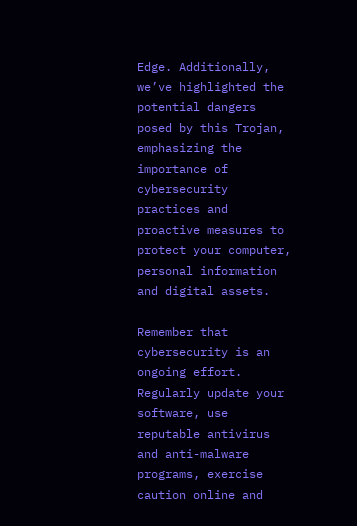Edge. Additionally, we’ve highlighted the potential dangers posed by this Trojan, emphasizing the importance of cybersecurity practices and proactive measures to protect your computer, personal information and digital assets.

Remember that cybersecurity is an ongoing effort. Regularly update your software, use reputable antivirus and anti-malware programs, exercise caution online and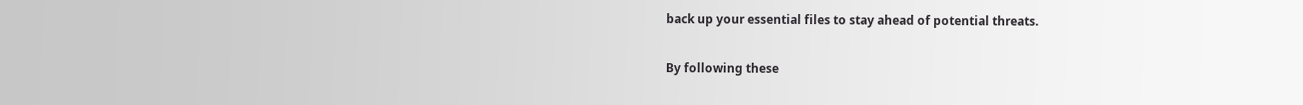back up your essential files to stay ahead of potential threats.

By following these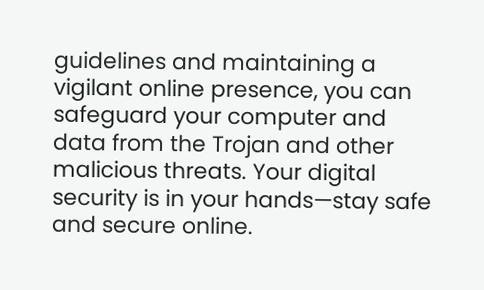guidelines and maintaining a vigilant online presence, you can safeguard your computer and data from the Trojan and other malicious threats. Your digital security is in your hands—stay safe and secure online.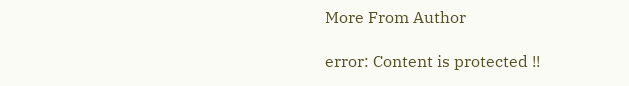More From Author

error: Content is protected !!